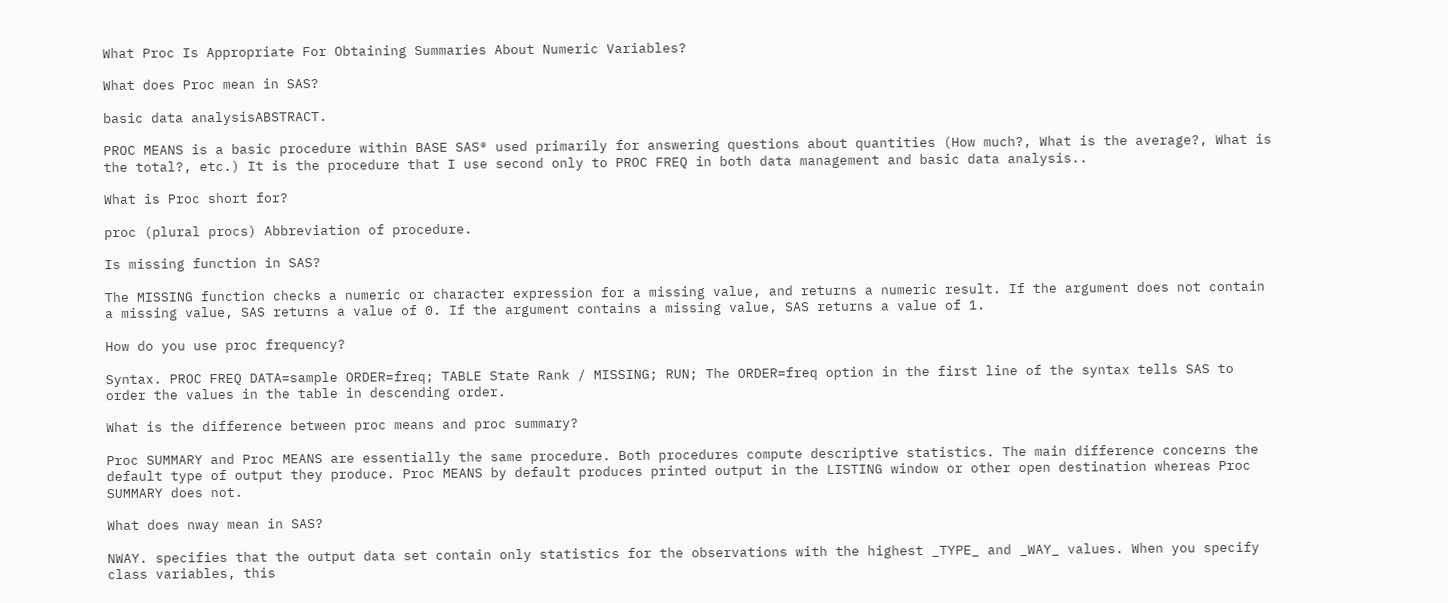What Proc Is Appropriate For Obtaining Summaries About Numeric Variables?

What does Proc mean in SAS?

basic data analysisABSTRACT.

PROC MEANS is a basic procedure within BASE SAS® used primarily for answering questions about quantities (How much?, What is the average?, What is the total?, etc.) It is the procedure that I use second only to PROC FREQ in both data management and basic data analysis..

What is Proc short for?

proc (plural procs) Abbreviation of procedure.

Is missing function in SAS?

The MISSING function checks a numeric or character expression for a missing value, and returns a numeric result. If the argument does not contain a missing value, SAS returns a value of 0. If the argument contains a missing value, SAS returns a value of 1.

How do you use proc frequency?

Syntax. PROC FREQ DATA=sample ORDER=freq; TABLE State Rank / MISSING; RUN; The ORDER=freq option in the first line of the syntax tells SAS to order the values in the table in descending order.

What is the difference between proc means and proc summary?

Proc SUMMARY and Proc MEANS are essentially the same procedure. Both procedures compute descriptive statistics. The main difference concerns the default type of output they produce. Proc MEANS by default produces printed output in the LISTING window or other open destination whereas Proc SUMMARY does not.

What does nway mean in SAS?

NWAY. specifies that the output data set contain only statistics for the observations with the highest _TYPE_ and _WAY_ values. When you specify class variables, this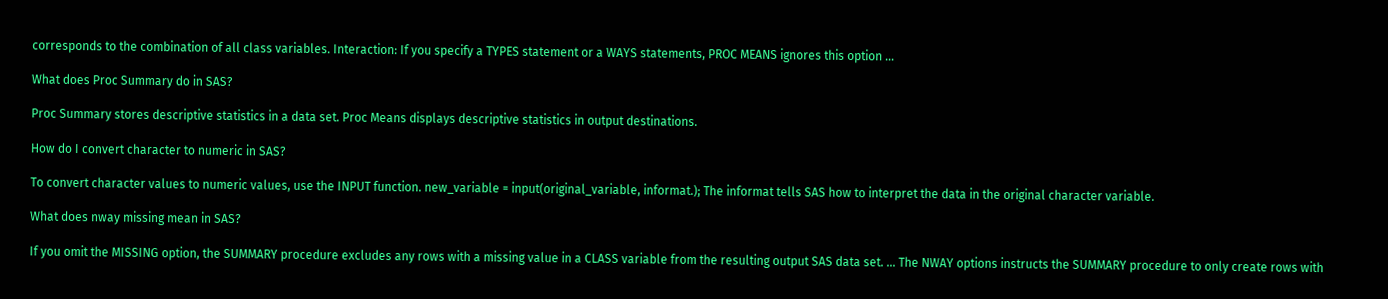corresponds to the combination of all class variables. Interaction: If you specify a TYPES statement or a WAYS statements, PROC MEANS ignores this option …

What does Proc Summary do in SAS?

Proc Summary stores descriptive statistics in a data set. Proc Means displays descriptive statistics in output destinations.

How do I convert character to numeric in SAS?

To convert character values to numeric values, use the INPUT function. new_variable = input(original_variable, informat.); The informat tells SAS how to interpret the data in the original character variable.

What does nway missing mean in SAS?

If you omit the MISSING option, the SUMMARY procedure excludes any rows with a missing value in a CLASS variable from the resulting output SAS data set. … The NWAY options instructs the SUMMARY procedure to only create rows with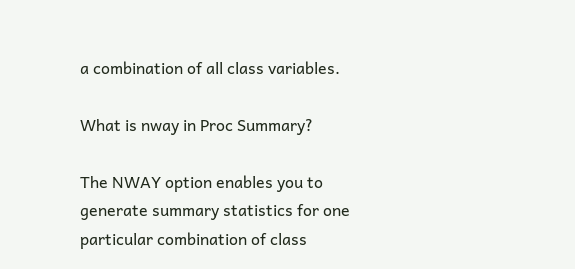a combination of all class variables.

What is nway in Proc Summary?

The NWAY option enables you to generate summary statistics for one particular combination of class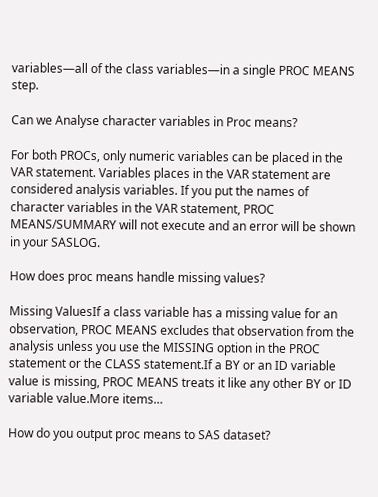variables—all of the class variables—in a single PROC MEANS step.

Can we Analyse character variables in Proc means?

For both PROCs, only numeric variables can be placed in the VAR statement. Variables places in the VAR statement are considered analysis variables. If you put the names of character variables in the VAR statement, PROC MEANS/SUMMARY will not execute and an error will be shown in your SASLOG.

How does proc means handle missing values?

Missing ValuesIf a class variable has a missing value for an observation, PROC MEANS excludes that observation from the analysis unless you use the MISSING option in the PROC statement or the CLASS statement.If a BY or an ID variable value is missing, PROC MEANS treats it like any other BY or ID variable value.More items…

How do you output proc means to SAS dataset?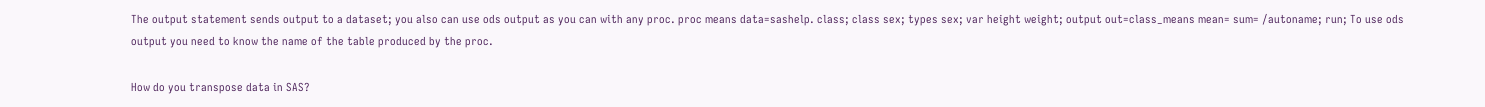The output statement sends output to a dataset; you also can use ods output as you can with any proc. proc means data=sashelp. class; class sex; types sex; var height weight; output out=class_means mean= sum= /autoname; run; To use ods output you need to know the name of the table produced by the proc.

How do you transpose data in SAS?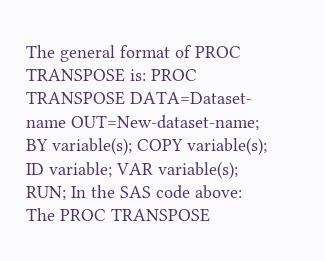The general format of PROC TRANSPOSE is: PROC TRANSPOSE DATA=Dataset-name OUT=New-dataset-name; BY variable(s); COPY variable(s); ID variable; VAR variable(s); RUN; In the SAS code above: The PROC TRANSPOSE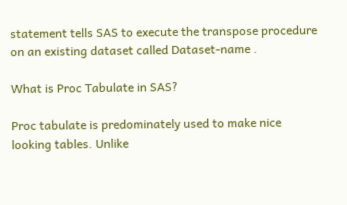statement tells SAS to execute the transpose procedure on an existing dataset called Dataset-name .

What is Proc Tabulate in SAS?

Proc tabulate is predominately used to make nice looking tables. Unlike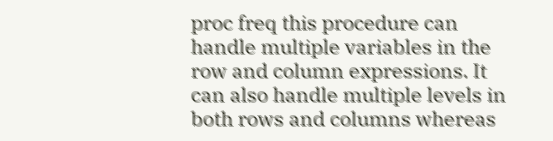proc freq this procedure can handle multiple variables in the row and column expressions. It can also handle multiple levels in both rows and columns whereas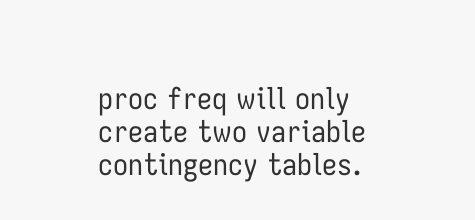proc freq will only create two variable contingency tables.